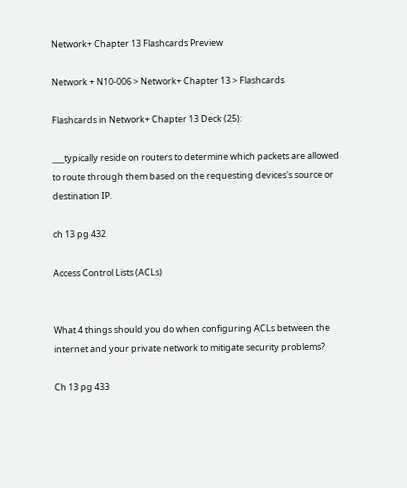Network+ Chapter 13 Flashcards Preview

Network + N10-006 > Network+ Chapter 13 > Flashcards

Flashcards in Network+ Chapter 13 Deck (25):

___typically reside on routers to determine which packets are allowed to route through them based on the requesting devices's source or destination IP.

ch 13 pg 432

Access Control Lists (ACLs)


What 4 things should you do when configuring ACLs between the internet and your private network to mitigate security problems?

Ch 13 pg 433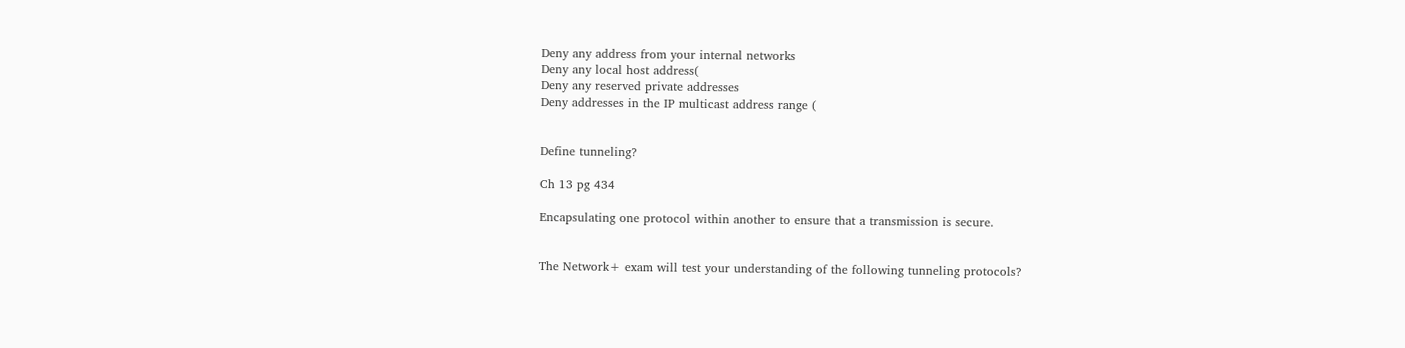Deny any address from your internal networks
Deny any local host address(
Deny any reserved private addresses
Deny addresses in the IP multicast address range (


Define tunneling?

Ch 13 pg 434

Encapsulating one protocol within another to ensure that a transmission is secure.


The Network+ exam will test your understanding of the following tunneling protocols?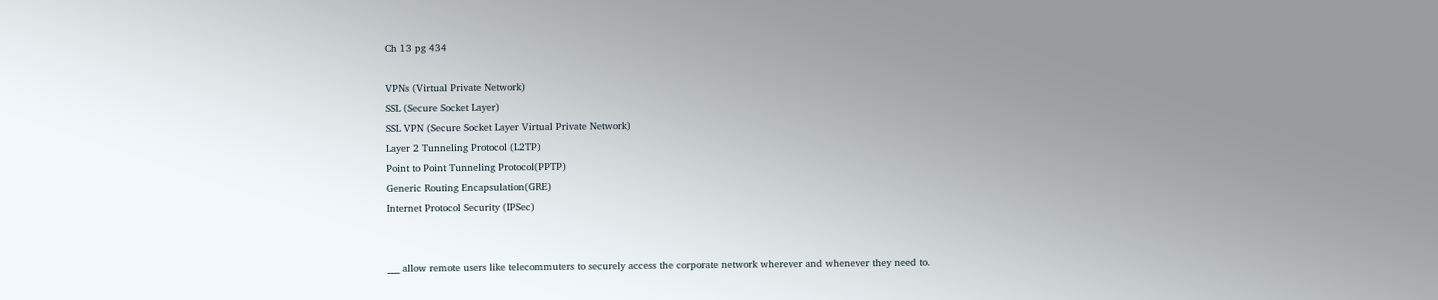Ch 13 pg 434

VPNs (Virtual Private Network)
SSL (Secure Socket Layer)
SSL VPN (Secure Socket Layer Virtual Private Network)
Layer 2 Tunneling Protocol (L2TP)
Point to Point Tunneling Protocol(PPTP)
Generic Routing Encapsulation(GRE)
Internet Protocol Security (IPSec)


___ allow remote users like telecommuters to securely access the corporate network wherever and whenever they need to.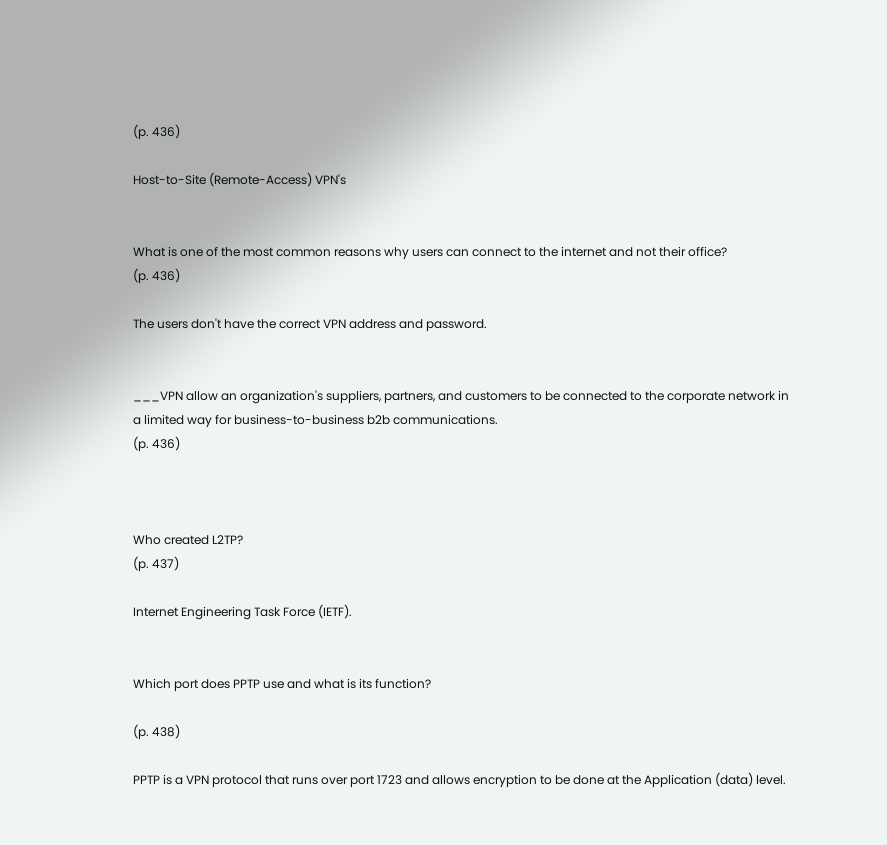(p. 436)

Host-to-Site (Remote-Access) VPN's


What is one of the most common reasons why users can connect to the internet and not their office?
(p. 436)

The users don't have the correct VPN address and password.


___VPN allow an organization's suppliers, partners, and customers to be connected to the corporate network in a limited way for business-to-business b2b communications.
(p. 436)



Who created L2TP?
(p. 437)

Internet Engineering Task Force (IETF).


Which port does PPTP use and what is its function?

(p. 438)

PPTP is a VPN protocol that runs over port 1723 and allows encryption to be done at the Application (data) level.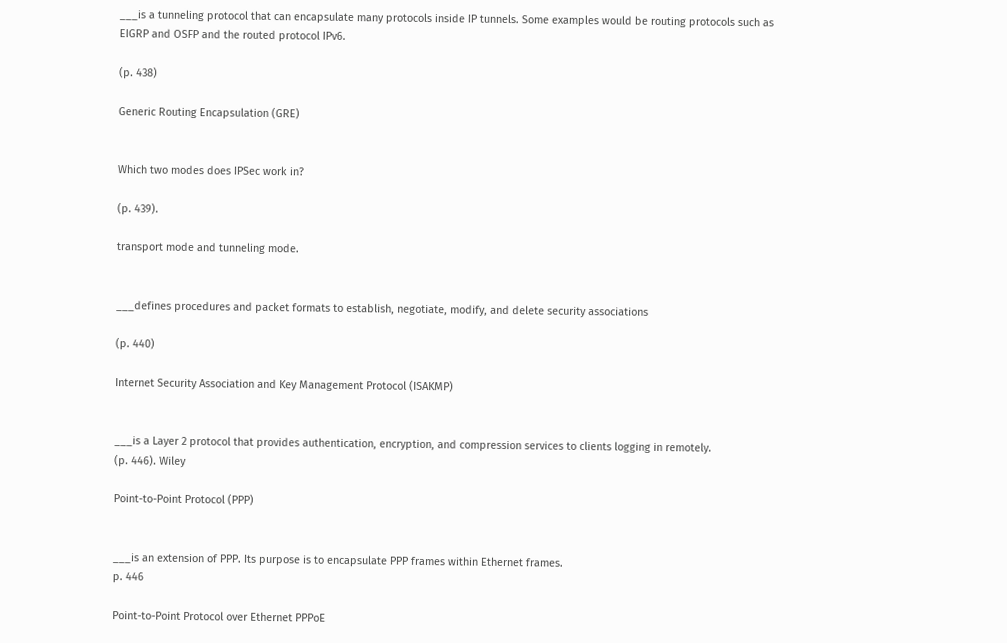___is a tunneling protocol that can encapsulate many protocols inside IP tunnels. Some examples would be routing protocols such as EIGRP and OSFP and the routed protocol IPv6.

(p. 438)

Generic Routing Encapsulation (GRE)


Which two modes does IPSec work in?

(p. 439).

transport mode and tunneling mode.


___defines procedures and packet formats to establish, negotiate, modify, and delete security associations

(p. 440)

Internet Security Association and Key Management Protocol (ISAKMP)


___is a Layer 2 protocol that provides authentication, encryption, and compression services to clients logging in remotely.
(p. 446). Wiley

Point-to-Point Protocol (PPP)


___is an extension of PPP. Its purpose is to encapsulate PPP frames within Ethernet frames.
p. 446

Point-to-Point Protocol over Ethernet PPPoE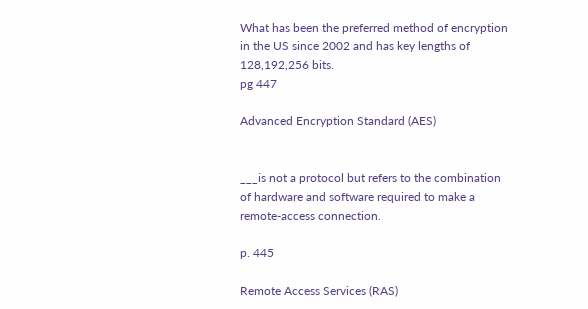What has been the preferred method of encryption in the US since 2002 and has key lengths of 128,192,256 bits.
pg 447

Advanced Encryption Standard (AES)


___is not a protocol but refers to the combination of hardware and software required to make a remote-access connection.

p. 445

Remote Access Services (RAS)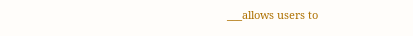___allows users to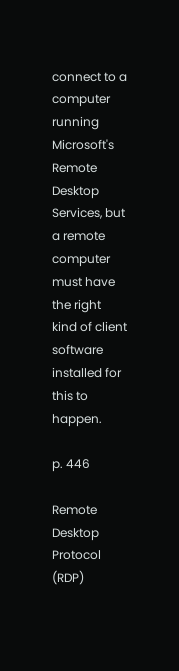connect to a computer running Microsoft's Remote Desktop Services, but a remote computer must have the right kind of client software installed for this to happen.

p. 446

Remote Desktop Protocol (RDP)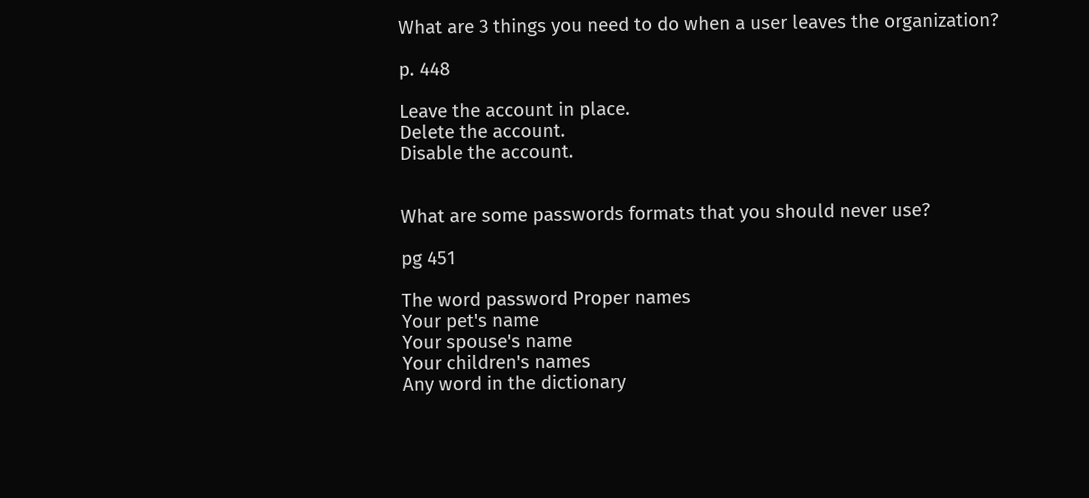What are 3 things you need to do when a user leaves the organization?

p. 448

Leave the account in place.
Delete the account.
Disable the account.


What are some passwords formats that you should never use?

pg 451

The word password Proper names
Your pet's name
Your spouse's name
Your children's names
Any word in the dictionary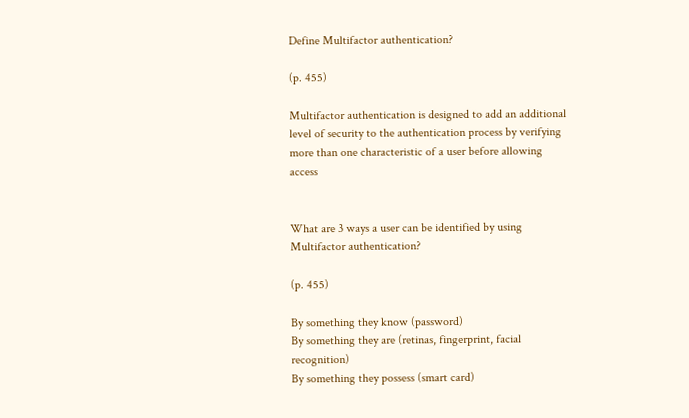Define Multifactor authentication?

(p. 455)

Multifactor authentication is designed to add an additional level of security to the authentication process by verifying more than one characteristic of a user before allowing access


What are 3 ways a user can be identified by using Multifactor authentication?

(p. 455)

By something they know (password)
By something they are (retinas, fingerprint, facial recognition)
By something they possess (smart card)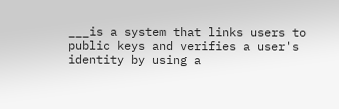___is a system that links users to public keys and verifies a user's identity by using a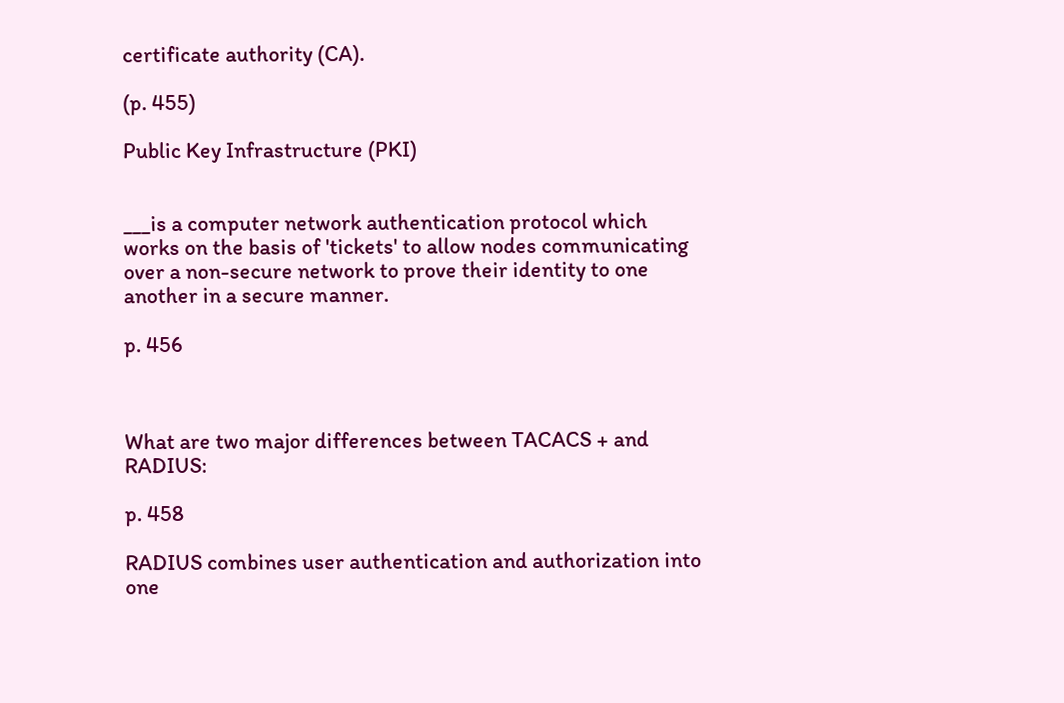certificate authority (CA).

(p. 455)

Public Key Infrastructure (PKI)


___is a computer network authentication protocol which works on the basis of 'tickets' to allow nodes communicating over a non-secure network to prove their identity to one another in a secure manner.

p. 456



What are two major differences between TACACS + and RADIUS:

p. 458

RADIUS combines user authentication and authorization into one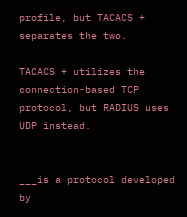profile, but TACACS + separates the two.

TACACS + utilizes the connection-based TCP protocol, but RADIUS uses UDP instead.


___is a protocol developed by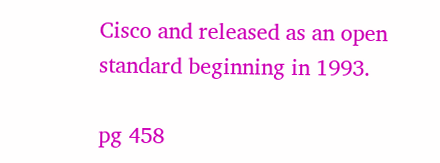Cisco and released as an open standard beginning in 1993.

pg 458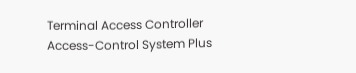Terminal Access Controller Access-Control System Plus